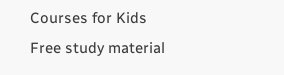Courses for Kids
Free study material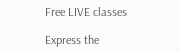Free LIVE classes

Express the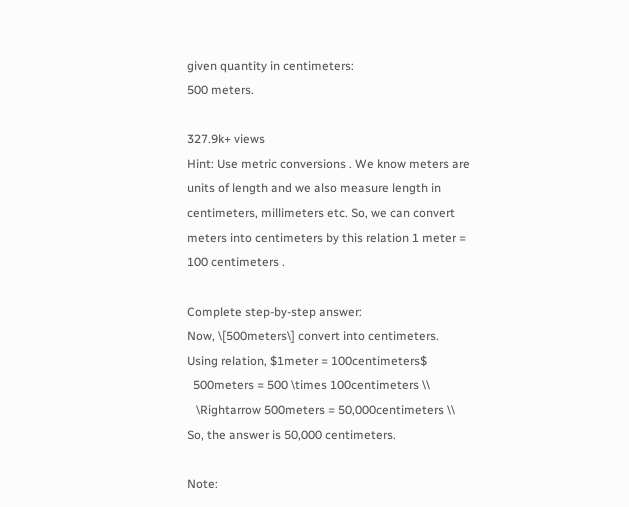given quantity in centimeters:
500 meters.

327.9k+ views
Hint: Use metric conversions . We know meters are units of length and we also measure length in centimeters, millimeters etc. So, we can convert meters into centimeters by this relation 1 meter = 100 centimeters .

Complete step-by-step answer:
Now, \[500meters\] convert into centimeters.
Using relation, $1meter = 100centimeters$
  500meters = 500 \times 100centimeters \\
   \Rightarrow 500meters = 50,000centimeters \\
So, the answer is 50,000 centimeters.

Note: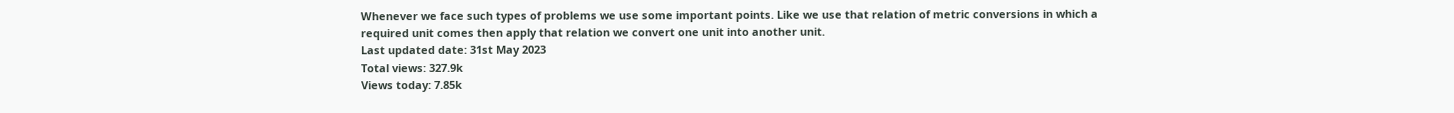Whenever we face such types of problems we use some important points. Like we use that relation of metric conversions in which a required unit comes then apply that relation we convert one unit into another unit.
Last updated date: 31st May 2023
Total views: 327.9k
Views today: 7.85k